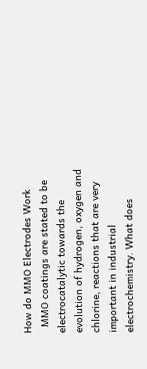How do MMO Electrodes Work
  MMO coatings are stated to be electrocatalytic towards the evolution of hydrogen, oxygen and chlorine, reactions that are very important in industrial electrochemistry. What does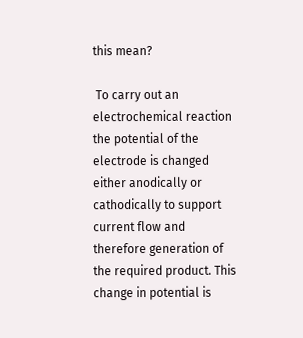this mean?

 To carry out an electrochemical reaction the potential of the electrode is changed either anodically or cathodically to support current flow and therefore generation of the required product. This change in potential is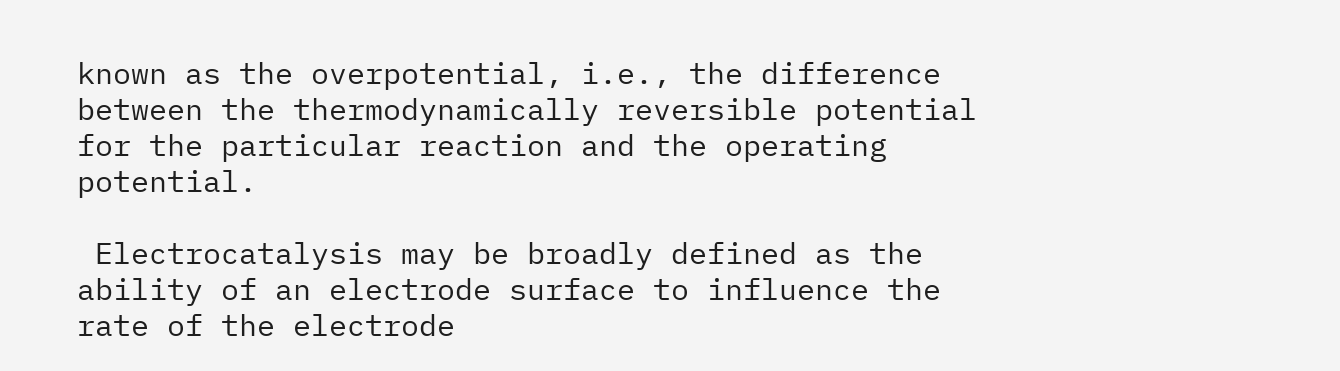known as the overpotential, i.e., the difference between the thermodynamically reversible potential for the particular reaction and the operating potential.

 Electrocatalysis may be broadly defined as the ability of an electrode surface to influence the rate of the electrode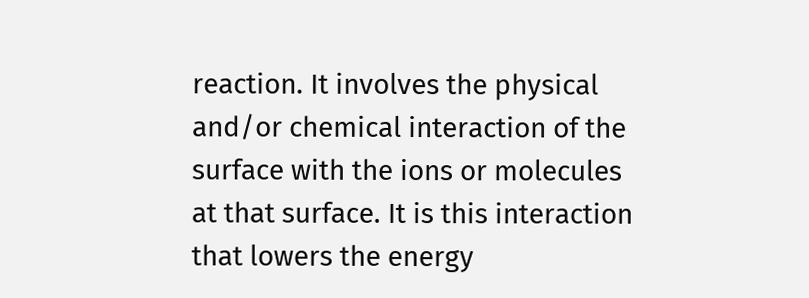reaction. It involves the physical and/or chemical interaction of the surface with the ions or molecules at that surface. It is this interaction that lowers the energy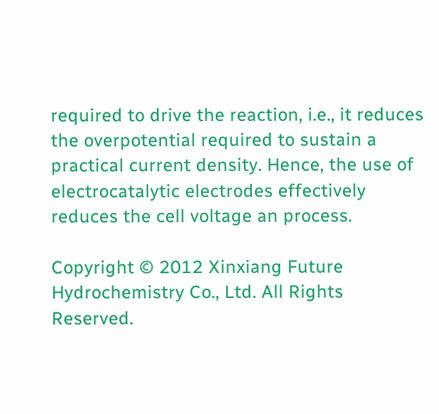required to drive the reaction, i.e., it reduces the overpotential required to sustain a practical current density. Hence, the use of electrocatalytic electrodes effectively reduces the cell voltage an process.

Copyright © 2012 Xinxiang Future Hydrochemistry Co., Ltd. All Rights Reserved.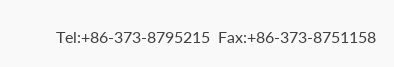Tel:+86-373-8795215  Fax:+86-373-8751158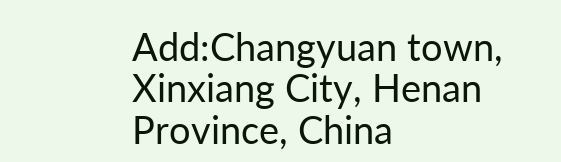Add:Changyuan town, Xinxiang City, Henan Province, China